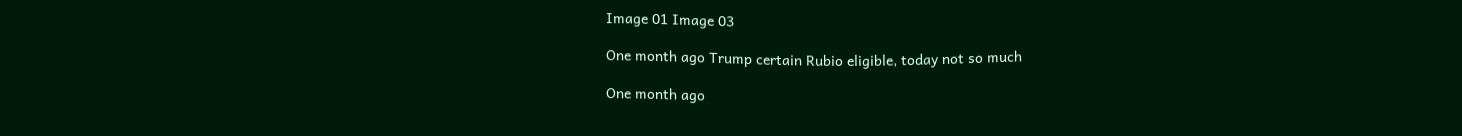Image 01 Image 03

One month ago Trump certain Rubio eligible, today not so much

One month ago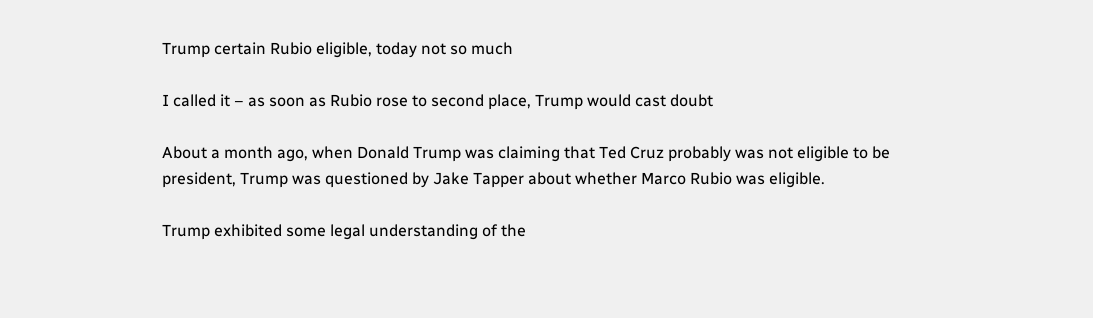Trump certain Rubio eligible, today not so much

I called it – as soon as Rubio rose to second place, Trump would cast doubt

About a month ago, when Donald Trump was claiming that Ted Cruz probably was not eligible to be president, Trump was questioned by Jake Tapper about whether Marco Rubio was eligible.

Trump exhibited some legal understanding of the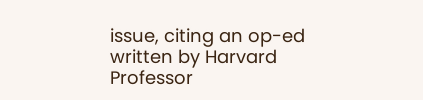issue, citing an op-ed written by Harvard Professor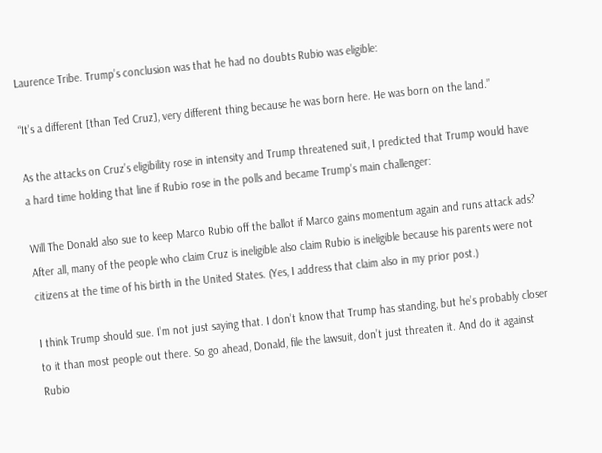Laurence Tribe. Trump’s conclusion was that he had no doubts Rubio was eligible:

“It’s a different [than Ted Cruz], very different thing because he was born here. He was born on the land.”

As the attacks on Cruz’s eligibility rose in intensity and Trump threatened suit, I predicted that Trump would have a hard time holding that line if Rubio rose in the polls and became Trump’s main challenger:

Will The Donald also sue to keep Marco Rubio off the ballot if Marco gains momentum again and runs attack ads? After all, many of the people who claim Cruz is ineligible also claim Rubio is ineligible because his parents were not citizens at the time of his birth in the United States. (Yes, I address that claim also in my prior post.)

I think Trump should sue. I’m not just saying that. I don’t know that Trump has standing, but he’s probably closer to it than most people out there. So go ahead, Donald, file the lawsuit, don’t just threaten it. And do it against Rubio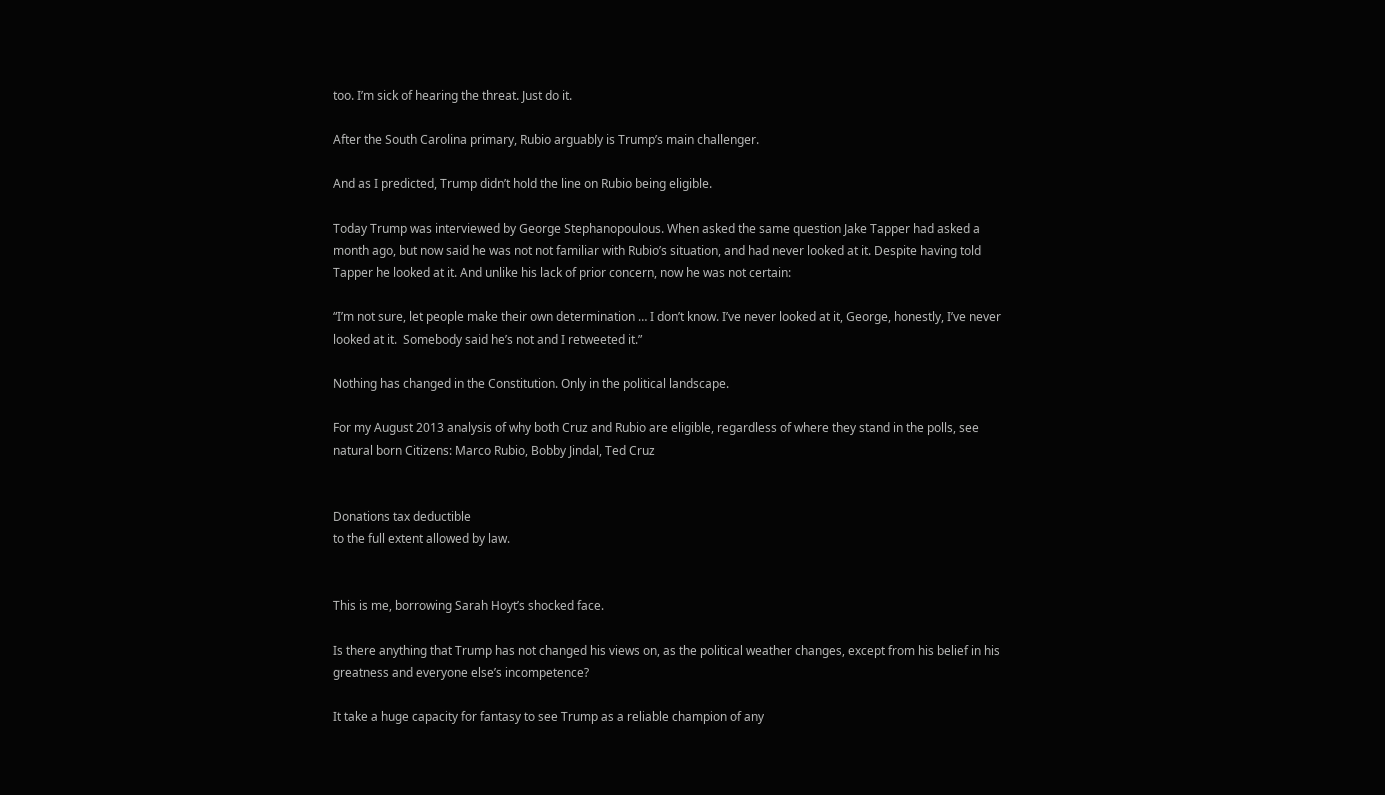too. I’m sick of hearing the threat. Just do it.

After the South Carolina primary, Rubio arguably is Trump’s main challenger.

And as I predicted, Trump didn’t hold the line on Rubio being eligible.

Today Trump was interviewed by George Stephanopoulous. When asked the same question Jake Tapper had asked a month ago, but now said he was not not familiar with Rubio’s situation, and had never looked at it. Despite having told Tapper he looked at it. And unlike his lack of prior concern, now he was not certain:

“I’m not sure, let people make their own determination … I don’t know. I’ve never looked at it, George, honestly, I’ve never looked at it.  Somebody said he’s not and I retweeted it.”

Nothing has changed in the Constitution. Only in the political landscape.

For my August 2013 analysis of why both Cruz and Rubio are eligible, regardless of where they stand in the polls, see natural born Citizens: Marco Rubio, Bobby Jindal, Ted Cruz


Donations tax deductible
to the full extent allowed by law.


This is me, borrowing Sarah Hoyt’s shocked face.

Is there anything that Trump has not changed his views on, as the political weather changes, except from his belief in his greatness and everyone else’s incompetence?

It take a huge capacity for fantasy to see Trump as a reliable champion of any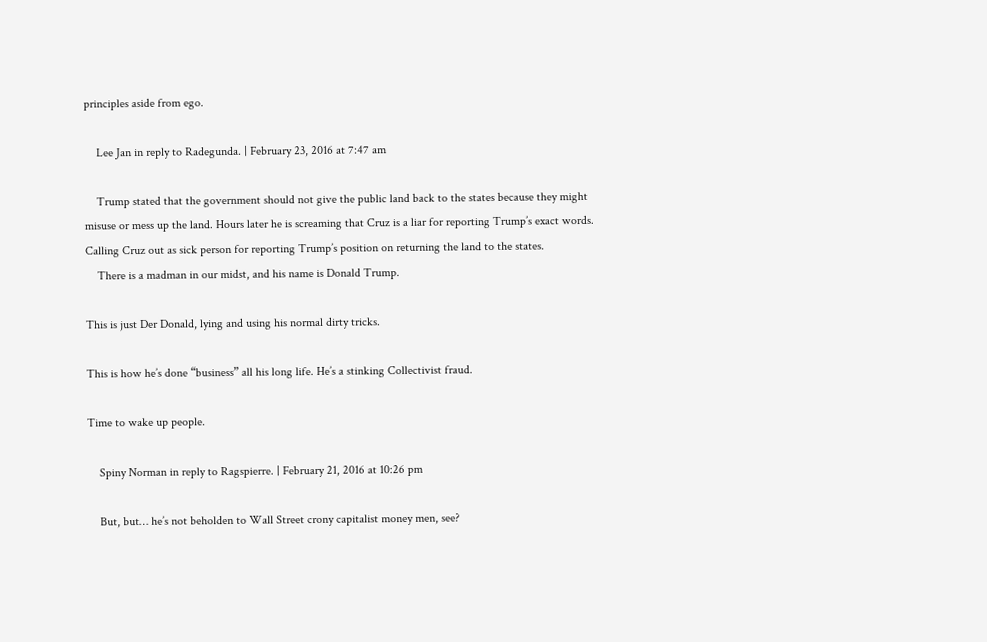principles aside from ego.

    Lee Jan in reply to Radegunda. | February 23, 2016 at 7:47 am

    Trump stated that the government should not give the public land back to the states because they might misuse or mess up the land. Hours later he is screaming that Cruz is a liar for reporting Trump’s exact words. Calling Cruz out as sick person for reporting Trump’s position on returning the land to the states.
    There is a madman in our midst, and his name is Donald Trump.

This is just Der Donald, lying and using his normal dirty tricks.

This is how he’s done “business” all his long life. He’s a stinking Collectivist fraud.

Time to wake up people.

    Spiny Norman in reply to Ragspierre. | February 21, 2016 at 10:26 pm

    But, but… he’s not beholden to Wall Street crony capitalist money men, see?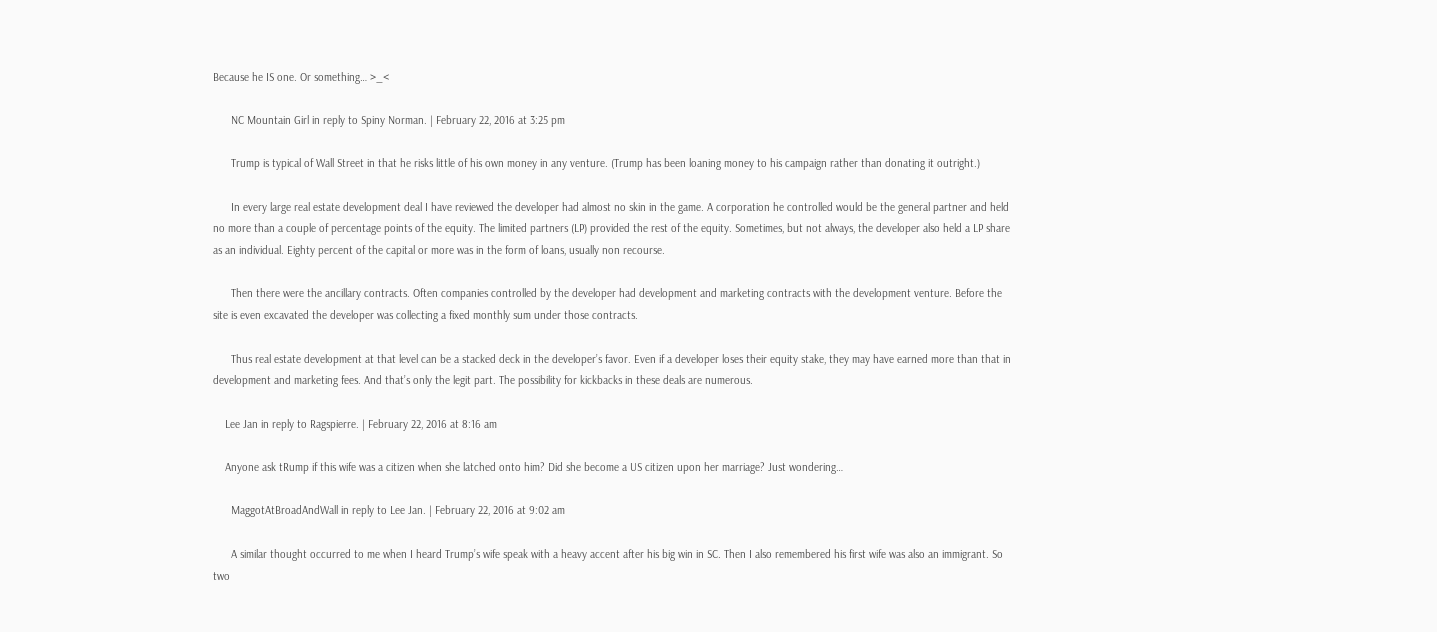Because he IS one. Or something… >_<

      NC Mountain Girl in reply to Spiny Norman. | February 22, 2016 at 3:25 pm

      Trump is typical of Wall Street in that he risks little of his own money in any venture. (Trump has been loaning money to his campaign rather than donating it outright.)

      In every large real estate development deal I have reviewed the developer had almost no skin in the game. A corporation he controlled would be the general partner and held no more than a couple of percentage points of the equity. The limited partners (LP) provided the rest of the equity. Sometimes, but not always, the developer also held a LP share as an individual. Eighty percent of the capital or more was in the form of loans, usually non recourse.

      Then there were the ancillary contracts. Often companies controlled by the developer had development and marketing contracts with the development venture. Before the site is even excavated the developer was collecting a fixed monthly sum under those contracts.

      Thus real estate development at that level can be a stacked deck in the developer’s favor. Even if a developer loses their equity stake, they may have earned more than that in development and marketing fees. And that’s only the legit part. The possibility for kickbacks in these deals are numerous.

    Lee Jan in reply to Ragspierre. | February 22, 2016 at 8:16 am

    Anyone ask tRump if this wife was a citizen when she latched onto him? Did she become a US citizen upon her marriage? Just wondering…

      MaggotAtBroadAndWall in reply to Lee Jan. | February 22, 2016 at 9:02 am

      A similar thought occurred to me when I heard Trump’s wife speak with a heavy accent after his big win in SC. Then I also remembered his first wife was also an immigrant. So two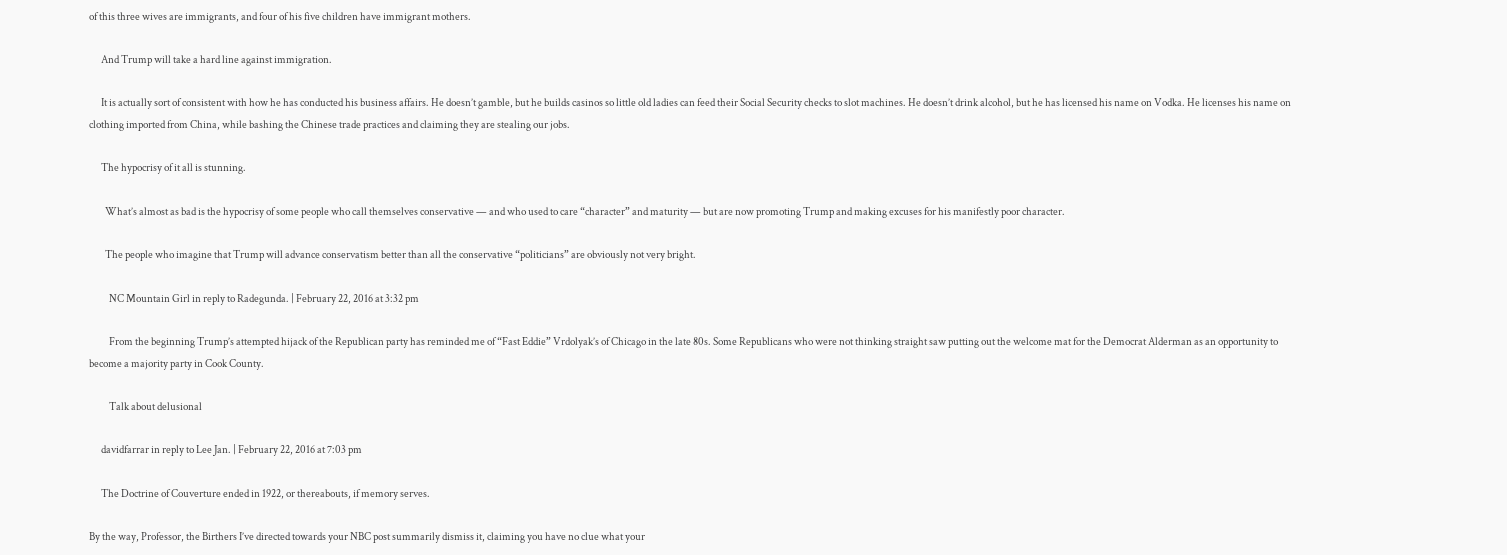of this three wives are immigrants, and four of his five children have immigrant mothers.

      And Trump will take a hard line against immigration.

      It is actually sort of consistent with how he has conducted his business affairs. He doesn’t gamble, but he builds casinos so little old ladies can feed their Social Security checks to slot machines. He doesn’t drink alcohol, but he has licensed his name on Vodka. He licenses his name on clothing imported from China, while bashing the Chinese trade practices and claiming they are stealing our jobs.

      The hypocrisy of it all is stunning.

        What’s almost as bad is the hypocrisy of some people who call themselves conservative — and who used to care “character” and maturity — but are now promoting Trump and making excuses for his manifestly poor character.

        The people who imagine that Trump will advance conservatism better than all the conservative “politicians” are obviously not very bright.

          NC Mountain Girl in reply to Radegunda. | February 22, 2016 at 3:32 pm

          From the beginning Trump’s attempted hijack of the Republican party has reminded me of “Fast Eddie” Vrdolyak’s of Chicago in the late 80s. Some Republicans who were not thinking straight saw putting out the welcome mat for the Democrat Alderman as an opportunity to become a majority party in Cook County.

          Talk about delusional

      davidfarrar in reply to Lee Jan. | February 22, 2016 at 7:03 pm

      The Doctrine of Couverture ended in 1922, or thereabouts, if memory serves.

By the way, Professor, the Birthers I’ve directed towards your NBC post summarily dismiss it, claiming you have no clue what your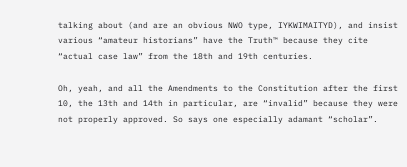talking about (and are an obvious NWO type, IYKWIMAITYD), and insist various “amateur historians” have the Truth™ because they cite “actual case law” from the 18th and 19th centuries.

Oh, yeah, and all the Amendments to the Constitution after the first 10, the 13th and 14th in particular, are “invalid” because they were not properly approved. So says one especially adamant “scholar”.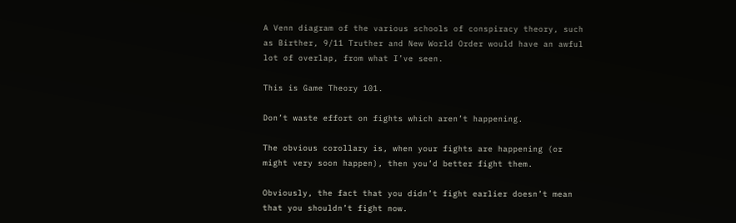A Venn diagram of the various schools of conspiracy theory, such as Birther, 9/11 Truther and New World Order would have an awful lot of overlap, from what I’ve seen.

This is Game Theory 101.

Don’t waste effort on fights which aren’t happening.

The obvious corollary is, when your fights are happening (or might very soon happen), then you’d better fight them.

Obviously, the fact that you didn’t fight earlier doesn’t mean that you shouldn’t fight now.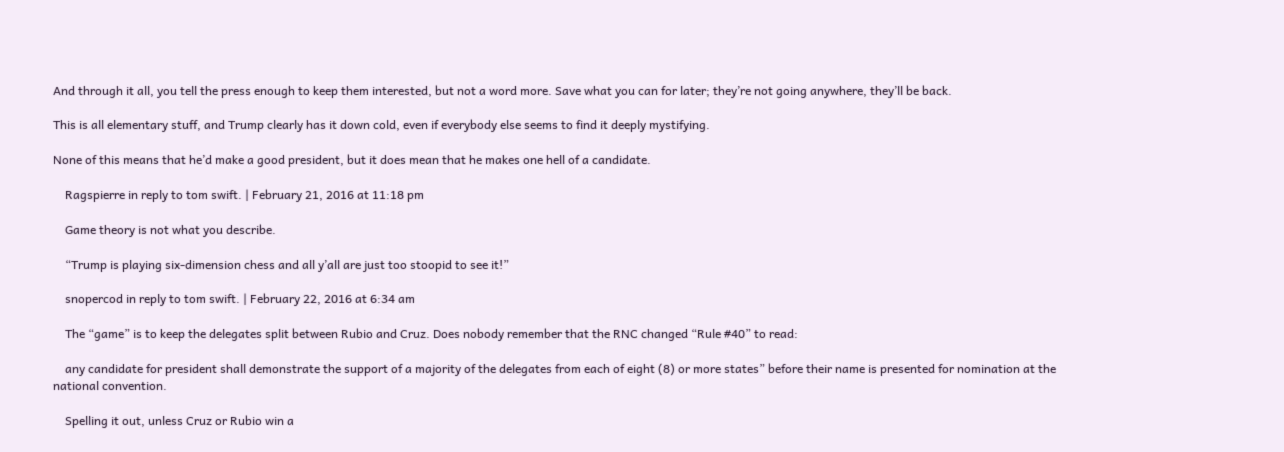And through it all, you tell the press enough to keep them interested, but not a word more. Save what you can for later; they’re not going anywhere, they’ll be back.

This is all elementary stuff, and Trump clearly has it down cold, even if everybody else seems to find it deeply mystifying.

None of this means that he’d make a good president, but it does mean that he makes one hell of a candidate.

    Ragspierre in reply to tom swift. | February 21, 2016 at 11:18 pm

    Game theory is not what you describe.

    “Trump is playing six-dimension chess and all y’all are just too stoopid to see it!”

    snopercod in reply to tom swift. | February 22, 2016 at 6:34 am

    The “game” is to keep the delegates split between Rubio and Cruz. Does nobody remember that the RNC changed “Rule #40” to read:

    any candidate for president shall demonstrate the support of a majority of the delegates from each of eight (8) or more states” before their name is presented for nomination at the national convention.

    Spelling it out, unless Cruz or Rubio win a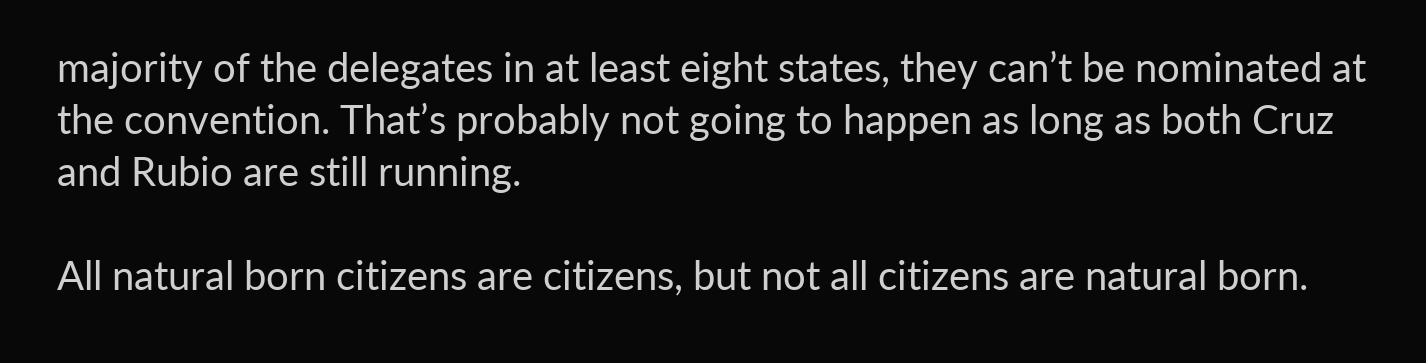majority of the delegates in at least eight states, they can’t be nominated at the convention. That’s probably not going to happen as long as both Cruz and Rubio are still running.

All natural born citizens are citizens, but not all citizens are natural born.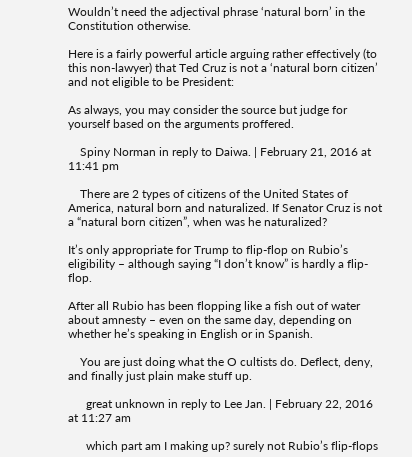Wouldn’t need the adjectival phrase ‘natural born’ in the Constitution otherwise.

Here is a fairly powerful article arguing rather effectively (to this non-lawyer) that Ted Cruz is not a ‘natural born citizen’ and not eligible to be President:

As always, you may consider the source but judge for yourself based on the arguments proffered.

    Spiny Norman in reply to Daiwa. | February 21, 2016 at 11:41 pm

    There are 2 types of citizens of the United States of America, natural born and naturalized. If Senator Cruz is not a “natural born citizen”, when was he naturalized?

It’s only appropriate for Trump to flip-flop on Rubio’s eligibility – although saying “I don’t know” is hardly a flip-flop.

After all Rubio has been flopping like a fish out of water about amnesty – even on the same day, depending on whether he’s speaking in English or in Spanish.

    You are just doing what the O cultists do. Deflect, deny, and finally just plain make stuff up.

      great unknown in reply to Lee Jan. | February 22, 2016 at 11:27 am

      which part am I making up? surely not Rubio’s flip-flops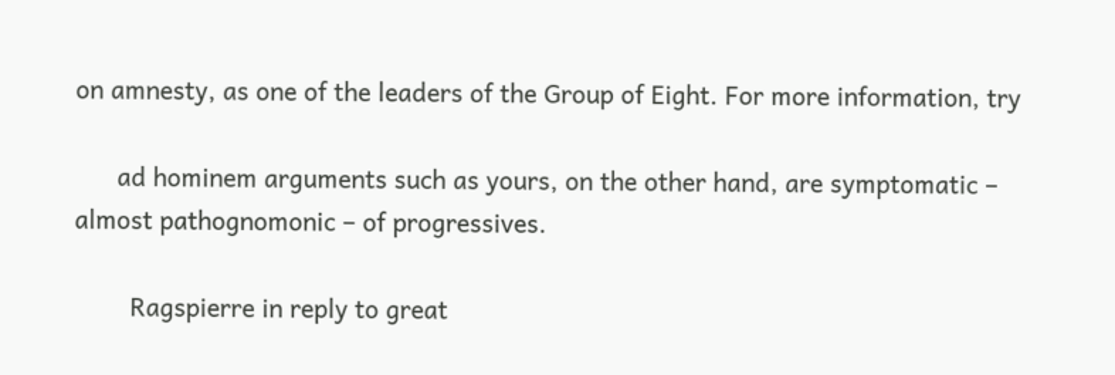on amnesty, as one of the leaders of the Group of Eight. For more information, try

      ad hominem arguments such as yours, on the other hand, are symptomatic – almost pathognomonic – of progressives.

        Ragspierre in reply to great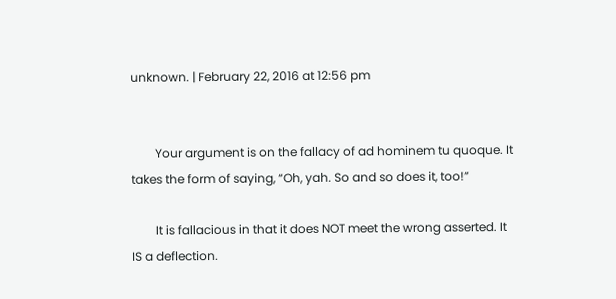unknown. | February 22, 2016 at 12:56 pm


        Your argument is on the fallacy of ad hominem tu quoque. It takes the form of saying, “Oh, yah. So and so does it, too!”

        It is fallacious in that it does NOT meet the wrong asserted. It IS a deflection.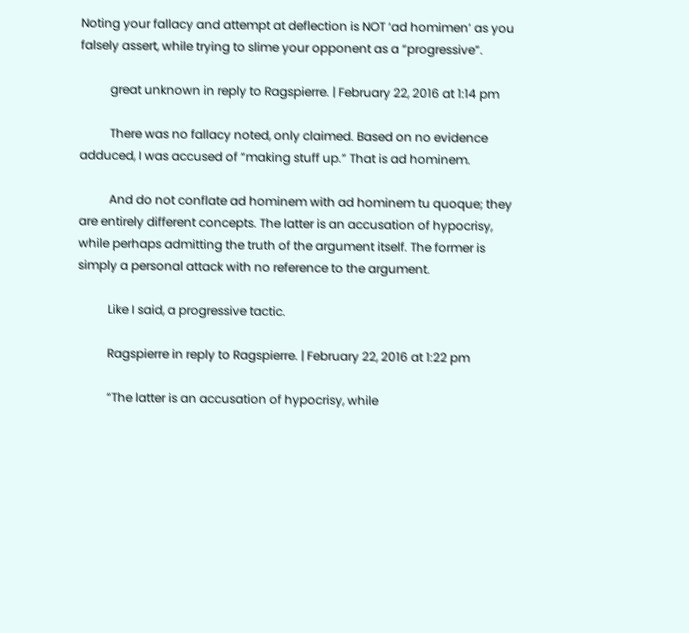Noting your fallacy and attempt at deflection is NOT ‘ad homimen’ as you falsely assert, while trying to slime your opponent as a “progressive”.

          great unknown in reply to Ragspierre. | February 22, 2016 at 1:14 pm

          There was no fallacy noted, only claimed. Based on no evidence adduced, I was accused of “making stuff up.” That is ad hominem.

          And do not conflate ad hominem with ad hominem tu quoque; they are entirely different concepts. The latter is an accusation of hypocrisy, while perhaps admitting the truth of the argument itself. The former is simply a personal attack with no reference to the argument.

          Like I said, a progressive tactic.

          Ragspierre in reply to Ragspierre. | February 22, 2016 at 1:22 pm

          “The latter is an accusation of hypocrisy, while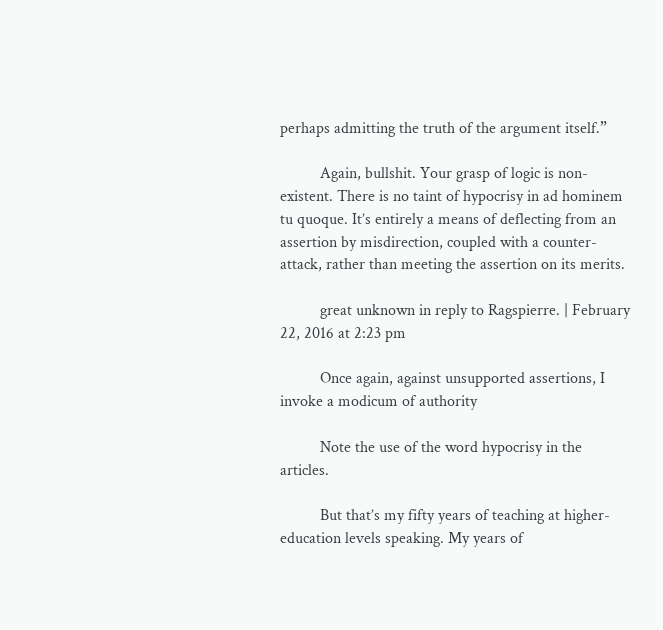perhaps admitting the truth of the argument itself.”

          Again, bullshit. Your grasp of logic is non-existent. There is no taint of hypocrisy in ad hominem tu quoque. It’s entirely a means of deflecting from an assertion by misdirection, coupled with a counter-attack, rather than meeting the assertion on its merits.

          great unknown in reply to Ragspierre. | February 22, 2016 at 2:23 pm

          Once again, against unsupported assertions, I invoke a modicum of authority

          Note the use of the word hypocrisy in the articles.

          But that’s my fifty years of teaching at higher-education levels speaking. My years of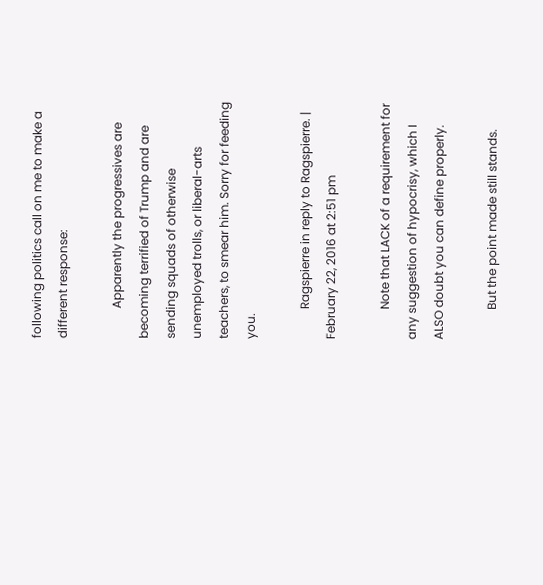following politics call on me to make a different response:

          Apparently the progressives are becoming terrified of Trump and are sending squads of otherwise unemployed trolls, or liberal-arts teachers, to smear him. Sorry for feeding you.

          Ragspierre in reply to Ragspierre. | February 22, 2016 at 2:51 pm

          Note that LACK of a requirement for any suggestion of hypocrisy, which I ALSO doubt you can define properly.

          But the point made still stands.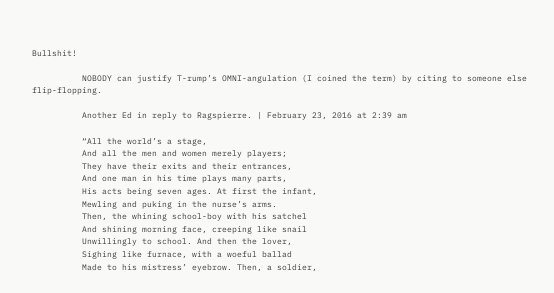Bullshit!

          NOBODY can justify T-rump’s OMNI-angulation (I coined the term) by citing to someone else flip-flopping.

          Another Ed in reply to Ragspierre. | February 23, 2016 at 2:39 am

          “All the world’s a stage,
          And all the men and women merely players;
          They have their exits and their entrances,
          And one man in his time plays many parts,
          His acts being seven ages. At first the infant,
          Mewling and puking in the nurse’s arms.
          Then, the whining school-boy with his satchel
          And shining morning face, creeping like snail
          Unwillingly to school. And then the lover,
          Sighing like furnace, with a woeful ballad
          Made to his mistress’ eyebrow. Then, a soldier,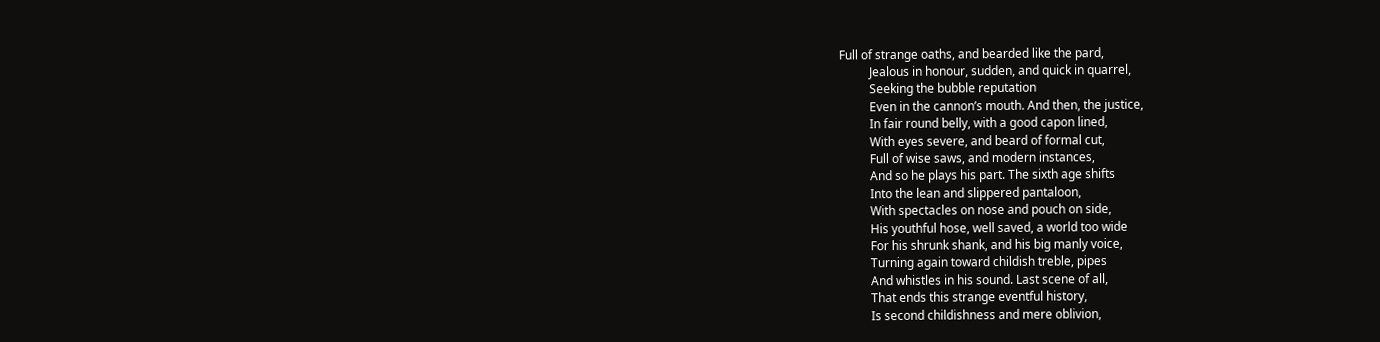Full of strange oaths, and bearded like the pard,
          Jealous in honour, sudden, and quick in quarrel,
          Seeking the bubble reputation
          Even in the cannon’s mouth. And then, the justice,
          In fair round belly, with a good capon lined,
          With eyes severe, and beard of formal cut,
          Full of wise saws, and modern instances,
          And so he plays his part. The sixth age shifts
          Into the lean and slippered pantaloon,
          With spectacles on nose and pouch on side,
          His youthful hose, well saved, a world too wide
          For his shrunk shank, and his big manly voice,
          Turning again toward childish treble, pipes
          And whistles in his sound. Last scene of all,
          That ends this strange eventful history,
          Is second childishness and mere oblivion,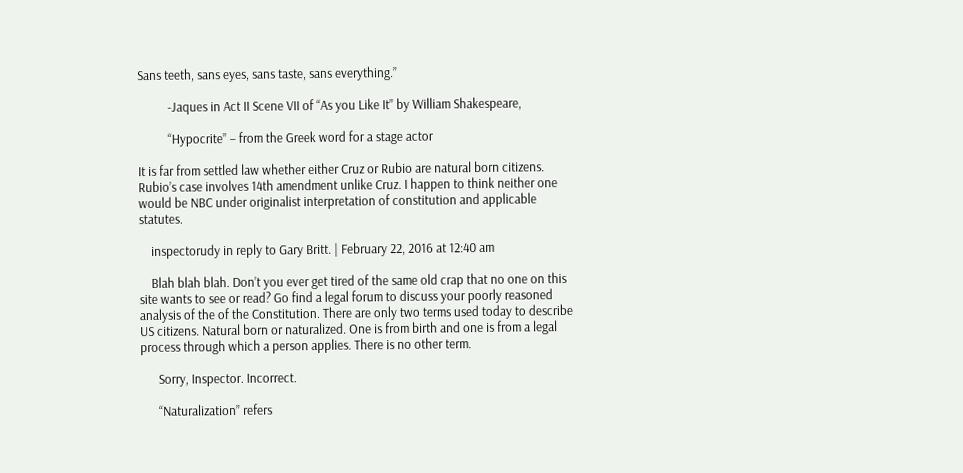Sans teeth, sans eyes, sans taste, sans everything.”

          -Jaques in Act II Scene VII of “As you Like It” by William Shakespeare,

          “Hypocrite” – from the Greek word for a stage actor

It is far from settled law whether either Cruz or Rubio are natural born citizens. Rubio’s case involves 14th amendment unlike Cruz. I happen to think neither one would be NBC under originalist interpretation of constitution and applicable statutes.

    inspectorudy in reply to Gary Britt. | February 22, 2016 at 12:40 am

    Blah blah blah. Don’t you ever get tired of the same old crap that no one on this site wants to see or read? Go find a legal forum to discuss your poorly reasoned analysis of the of the Constitution. There are only two terms used today to describe US citizens. Natural born or naturalized. One is from birth and one is from a legal process through which a person applies. There is no other term.

      Sorry, Inspector. Incorrect.

      “Naturalization” refers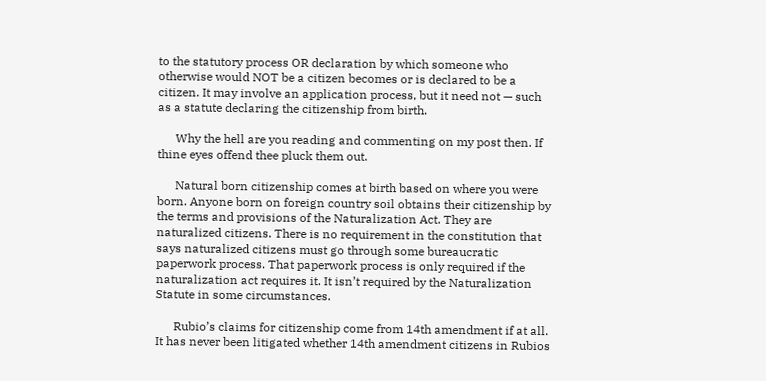to the statutory process OR declaration by which someone who otherwise would NOT be a citizen becomes or is declared to be a citizen. It may involve an application process, but it need not — such as a statute declaring the citizenship from birth.

      Why the hell are you reading and commenting on my post then. If thine eyes offend thee pluck them out.

      Natural born citizenship comes at birth based on where you were born. Anyone born on foreign country soil obtains their citizenship by the terms and provisions of the Naturalization Act. They are naturalized citizens. There is no requirement in the constitution that says naturalized citizens must go through some bureaucratic paperwork process. That paperwork process is only required if the naturalization act requires it. It isn’t required by the Naturalization Statute in some circumstances.

      Rubio’s claims for citizenship come from 14th amendment if at all. It has never been litigated whether 14th amendment citizens in Rubios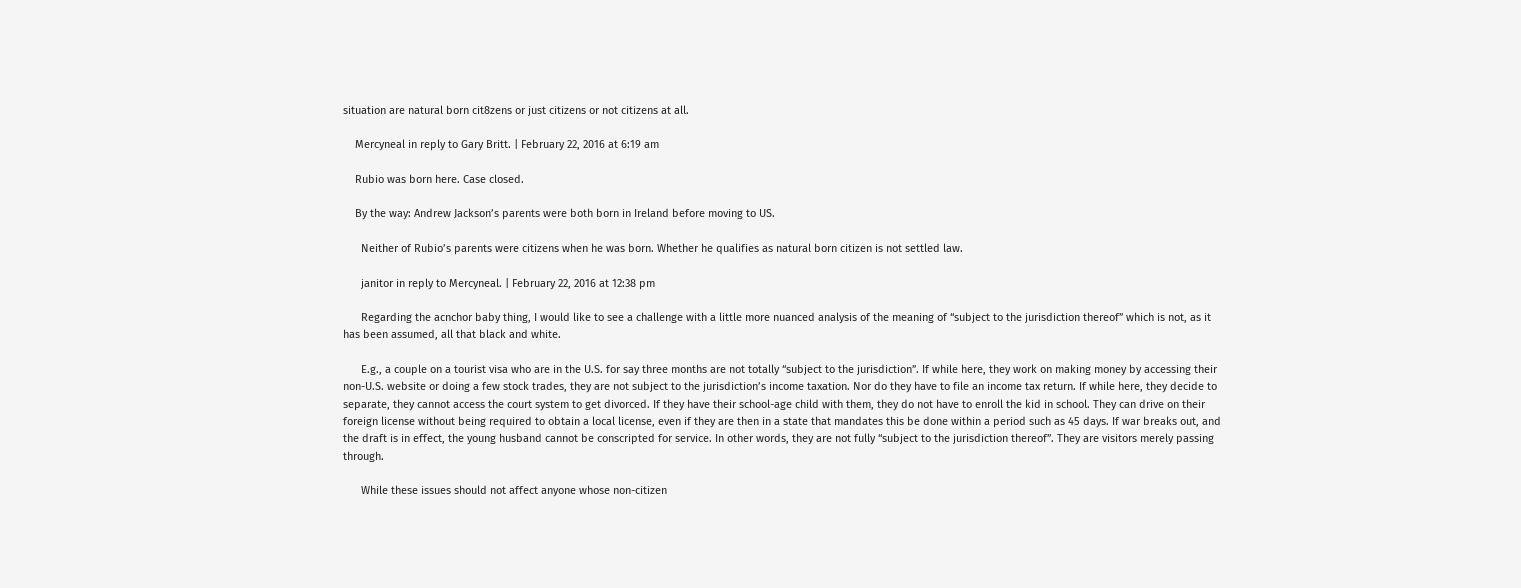situation are natural born cit8zens or just citizens or not citizens at all.

    Mercyneal in reply to Gary Britt. | February 22, 2016 at 6:19 am

    Rubio was born here. Case closed.

    By the way: Andrew Jackson’s parents were both born in Ireland before moving to US.

      Neither of Rubio’s parents were citizens when he was born. Whether he qualifies as natural born citizen is not settled law.

      janitor in reply to Mercyneal. | February 22, 2016 at 12:38 pm

      Regarding the acnchor baby thing, I would like to see a challenge with a little more nuanced analysis of the meaning of “subject to the jurisdiction thereof” which is not, as it has been assumed, all that black and white.

      E.g., a couple on a tourist visa who are in the U.S. for say three months are not totally “subject to the jurisdiction”. If while here, they work on making money by accessing their non-U.S. website or doing a few stock trades, they are not subject to the jurisdiction’s income taxation. Nor do they have to file an income tax return. If while here, they decide to separate, they cannot access the court system to get divorced. If they have their school-age child with them, they do not have to enroll the kid in school. They can drive on their foreign license without being required to obtain a local license, even if they are then in a state that mandates this be done within a period such as 45 days. If war breaks out, and the draft is in effect, the young husband cannot be conscripted for service. In other words, they are not fully “subject to the jurisdiction thereof”. They are visitors merely passing through.

      While these issues should not affect anyone whose non-citizen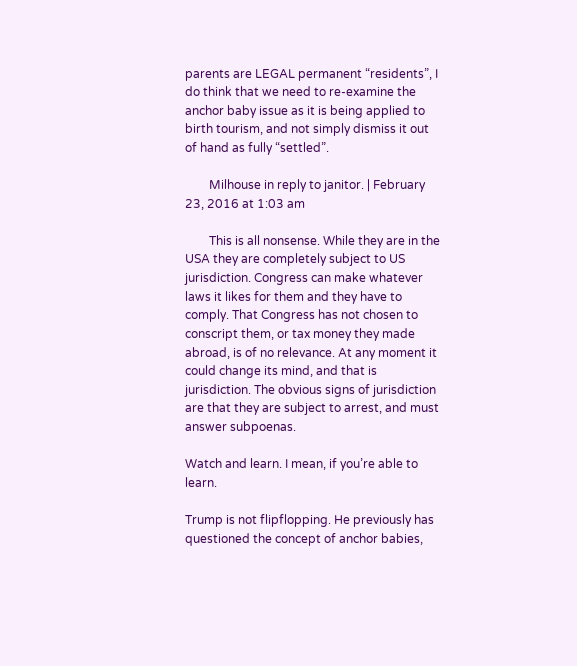parents are LEGAL permanent “residents”, I do think that we need to re-examine the anchor baby issue as it is being applied to birth tourism, and not simply dismiss it out of hand as fully “settled”.

        Milhouse in reply to janitor. | February 23, 2016 at 1:03 am

        This is all nonsense. While they are in the USA they are completely subject to US jurisdiction. Congress can make whatever laws it likes for them and they have to comply. That Congress has not chosen to conscript them, or tax money they made abroad, is of no relevance. At any moment it could change its mind, and that is jurisdiction. The obvious signs of jurisdiction are that they are subject to arrest, and must answer subpoenas.

Watch and learn. I mean, if you’re able to learn.

Trump is not flipflopping. He previously has questioned the concept of anchor babies,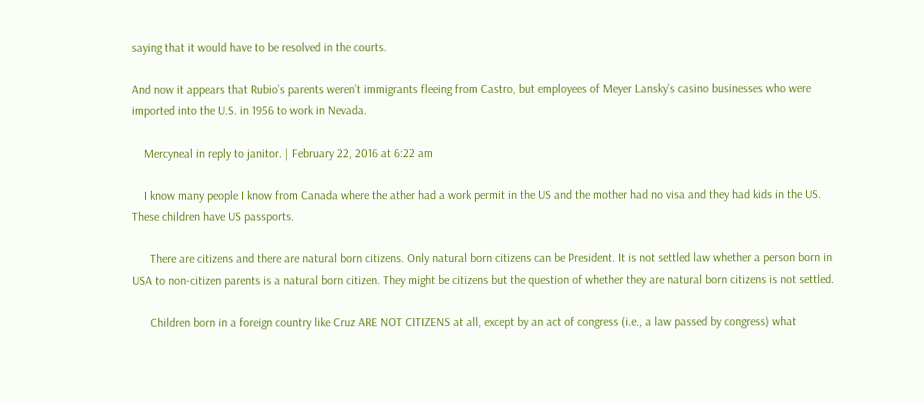saying that it would have to be resolved in the courts.

And now it appears that Rubio’s parents weren’t immigrants fleeing from Castro, but employees of Meyer Lansky’s casino businesses who were imported into the U.S. in 1956 to work in Nevada.

    Mercyneal in reply to janitor. | February 22, 2016 at 6:22 am

    I know many people I know from Canada where the ather had a work permit in the US and the mother had no visa and they had kids in the US. These children have US passports.

      There are citizens and there are natural born citizens. Only natural born citizens can be President. It is not settled law whether a person born in USA to non-citizen parents is a natural born citizen. They might be citizens but the question of whether they are natural born citizens is not settled.

      Children born in a foreign country like Cruz ARE NOT CITIZENS at all, except by an act of congress (i.e., a law passed by congress) what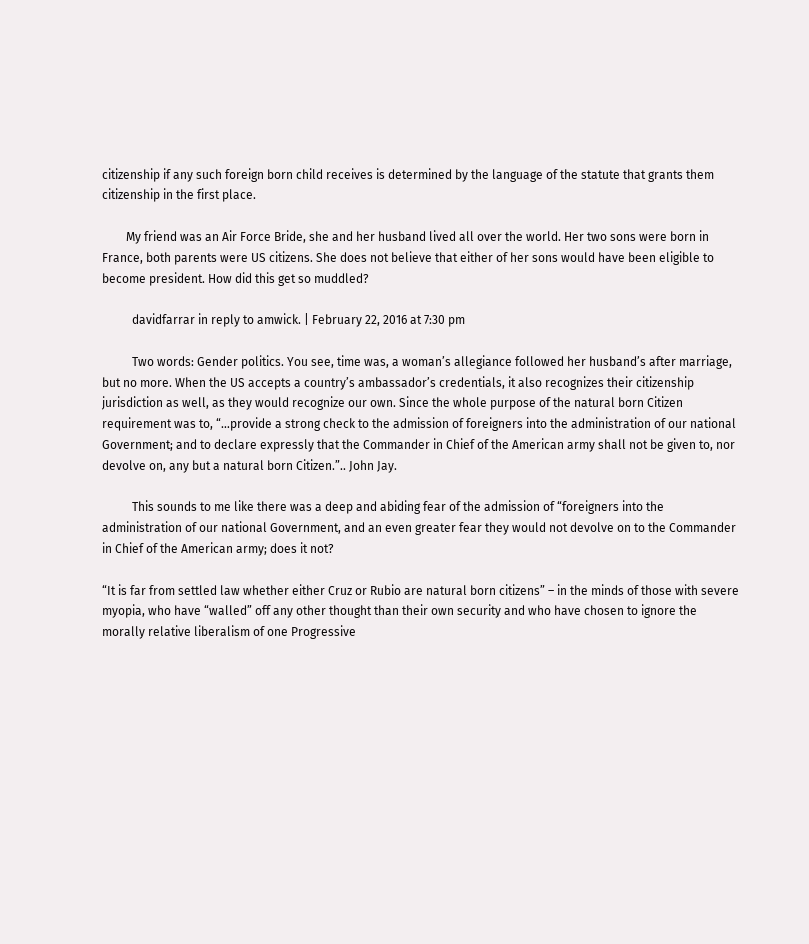citizenship if any such foreign born child receives is determined by the language of the statute that grants them citizenship in the first place.

        My friend was an Air Force Bride, she and her husband lived all over the world. Her two sons were born in France, both parents were US citizens. She does not believe that either of her sons would have been eligible to become president. How did this get so muddled?

          davidfarrar in reply to amwick. | February 22, 2016 at 7:30 pm

          Two words: Gender politics. You see, time was, a woman’s allegiance followed her husband’s after marriage, but no more. When the US accepts a country’s ambassador’s credentials, it also recognizes their citizenship jurisdiction as well, as they would recognize our own. Since the whole purpose of the natural born Citizen requirement was to, “…provide a strong check to the admission of foreigners into the administration of our national Government; and to declare expressly that the Commander in Chief of the American army shall not be given to, nor devolve on, any but a natural born Citizen.”.. John Jay.

          This sounds to me like there was a deep and abiding fear of the admission of “foreigners into the administration of our national Government, and an even greater fear they would not devolve on to the Commander in Chief of the American army; does it not?

“It is far from settled law whether either Cruz or Rubio are natural born citizens” – in the minds of those with severe myopia, who have “walled” off any other thought than their own security and who have chosen to ignore the morally relative liberalism of one Progressive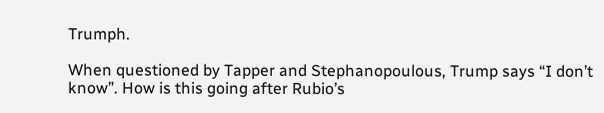Trumph.

When questioned by Tapper and Stephanopoulous, Trump says “I don’t know”. How is this going after Rubio’s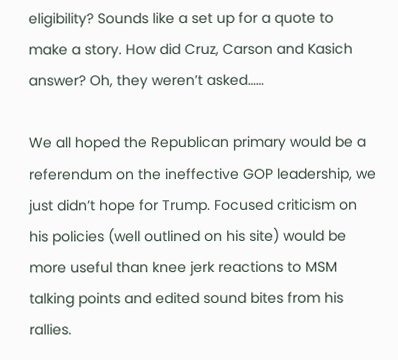eligibility? Sounds like a set up for a quote to make a story. How did Cruz, Carson and Kasich answer? Oh, they weren’t asked……

We all hoped the Republican primary would be a referendum on the ineffective GOP leadership, we just didn’t hope for Trump. Focused criticism on his policies (well outlined on his site) would be more useful than knee jerk reactions to MSM talking points and edited sound bites from his rallies.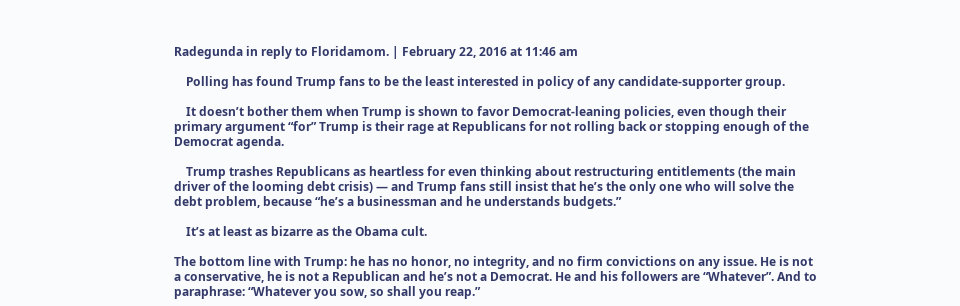Radegunda in reply to Floridamom. | February 22, 2016 at 11:46 am

    Polling has found Trump fans to be the least interested in policy of any candidate-supporter group.

    It doesn’t bother them when Trump is shown to favor Democrat-leaning policies, even though their primary argument “for” Trump is their rage at Republicans for not rolling back or stopping enough of the Democrat agenda.

    Trump trashes Republicans as heartless for even thinking about restructuring entitlements (the main driver of the looming debt crisis) — and Trump fans still insist that he’s the only one who will solve the debt problem, because “he’s a businessman and he understands budgets.”

    It’s at least as bizarre as the Obama cult.

The bottom line with Trump: he has no honor, no integrity, and no firm convictions on any issue. He is not a conservative, he is not a Republican and he’s not a Democrat. He and his followers are “Whatever”. And to paraphrase: “Whatever you sow, so shall you reap.”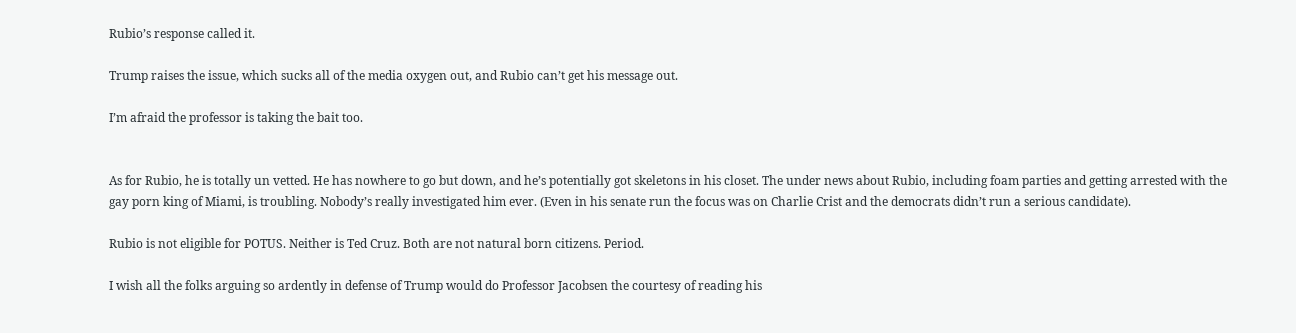Rubio’s response called it.

Trump raises the issue, which sucks all of the media oxygen out, and Rubio can’t get his message out.

I’m afraid the professor is taking the bait too.


As for Rubio, he is totally un vetted. He has nowhere to go but down, and he’s potentially got skeletons in his closet. The under news about Rubio, including foam parties and getting arrested with the gay porn king of Miami, is troubling. Nobody’s really investigated him ever. (Even in his senate run the focus was on Charlie Crist and the democrats didn’t run a serious candidate).

Rubio is not eligible for POTUS. Neither is Ted Cruz. Both are not natural born citizens. Period.

I wish all the folks arguing so ardently in defense of Trump would do Professor Jacobsen the courtesy of reading his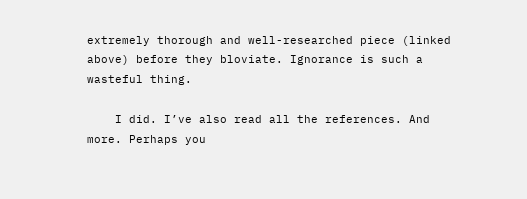extremely thorough and well-researched piece (linked above) before they bloviate. Ignorance is such a wasteful thing.

    I did. I’ve also read all the references. And more. Perhaps you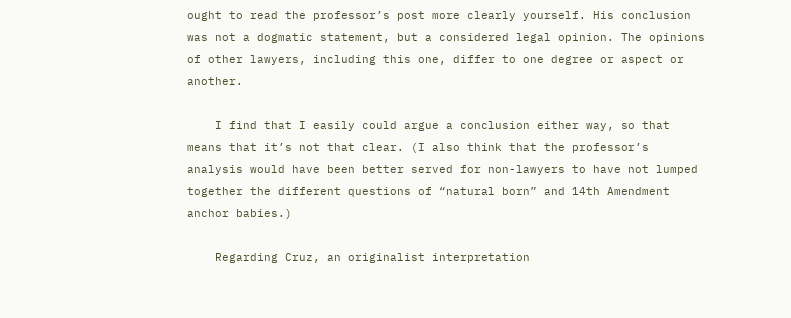ought to read the professor’s post more clearly yourself. His conclusion was not a dogmatic statement, but a considered legal opinion. The opinions of other lawyers, including this one, differ to one degree or aspect or another.

    I find that I easily could argue a conclusion either way, so that means that it’s not that clear. (I also think that the professor’s analysis would have been better served for non-lawyers to have not lumped together the different questions of “natural born” and 14th Amendment anchor babies.)

    Regarding Cruz, an originalist interpretation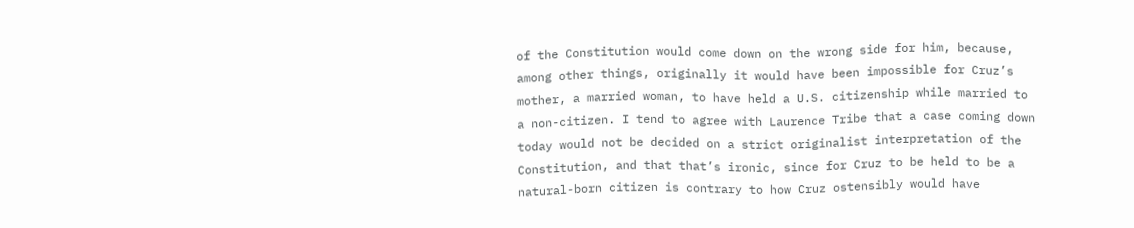of the Constitution would come down on the wrong side for him, because, among other things, originally it would have been impossible for Cruz’s mother, a married woman, to have held a U.S. citizenship while married to a non-citizen. I tend to agree with Laurence Tribe that a case coming down today would not be decided on a strict originalist interpretation of the Constitution, and that that’s ironic, since for Cruz to be held to be a natural-born citizen is contrary to how Cruz ostensibly would have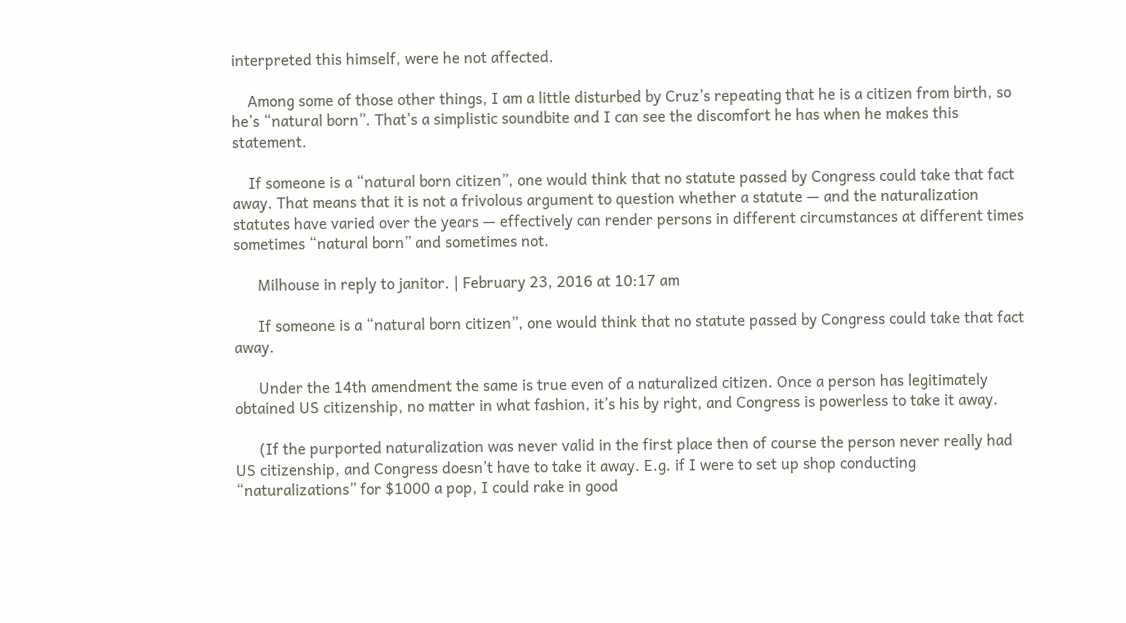interpreted this himself, were he not affected.

    Among some of those other things, I am a little disturbed by Cruz’s repeating that he is a citizen from birth, so he’s “natural born”. That’s a simplistic soundbite and I can see the discomfort he has when he makes this statement.

    If someone is a “natural born citizen”, one would think that no statute passed by Congress could take that fact away. That means that it is not a frivolous argument to question whether a statute — and the naturalization statutes have varied over the years — effectively can render persons in different circumstances at different times sometimes “natural born” and sometimes not.

      Milhouse in reply to janitor. | February 23, 2016 at 10:17 am

      If someone is a “natural born citizen”, one would think that no statute passed by Congress could take that fact away.

      Under the 14th amendment the same is true even of a naturalized citizen. Once a person has legitimately obtained US citizenship, no matter in what fashion, it’s his by right, and Congress is powerless to take it away.

      (If the purported naturalization was never valid in the first place then of course the person never really had US citizenship, and Congress doesn’t have to take it away. E.g. if I were to set up shop conducting “naturalizations” for $1000 a pop, I could rake in good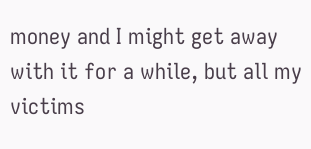money and I might get away with it for a while, but all my victims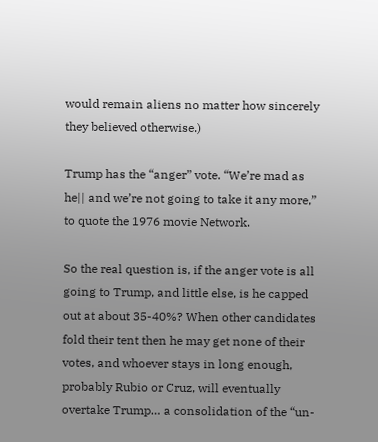would remain aliens no matter how sincerely they believed otherwise.)

Trump has the “anger” vote. “We’re mad as he|| and we’re not going to take it any more,” to quote the 1976 movie Network.

So the real question is, if the anger vote is all going to Trump, and little else, is he capped out at about 35-40%? When other candidates fold their tent then he may get none of their votes, and whoever stays in long enough, probably Rubio or Cruz, will eventually overtake Trump… a consolidation of the “un-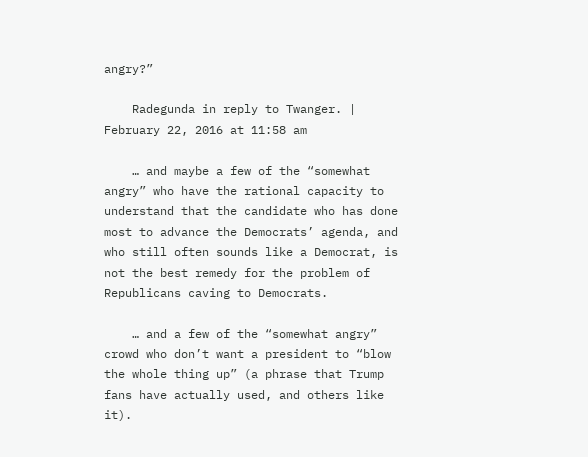angry?”

    Radegunda in reply to Twanger. | February 22, 2016 at 11:58 am

    … and maybe a few of the “somewhat angry” who have the rational capacity to understand that the candidate who has done most to advance the Democrats’ agenda, and who still often sounds like a Democrat, is not the best remedy for the problem of Republicans caving to Democrats.

    … and a few of the “somewhat angry” crowd who don’t want a president to “blow the whole thing up” (a phrase that Trump fans have actually used, and others like it).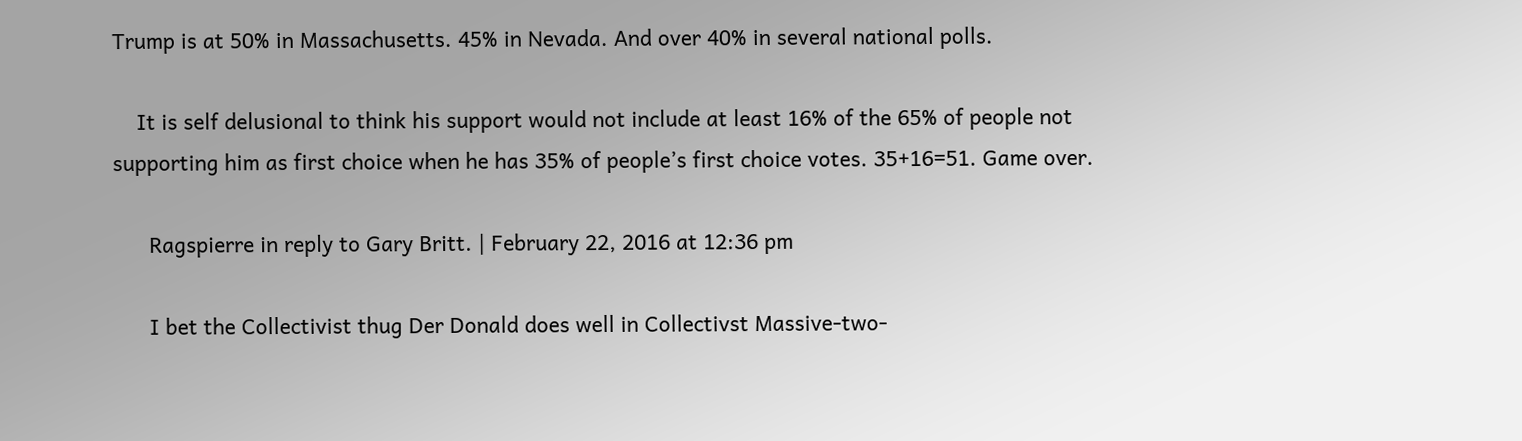Trump is at 50% in Massachusetts. 45% in Nevada. And over 40% in several national polls.

    It is self delusional to think his support would not include at least 16% of the 65% of people not supporting him as first choice when he has 35% of people’s first choice votes. 35+16=51. Game over.

      Ragspierre in reply to Gary Britt. | February 22, 2016 at 12:36 pm

      I bet the Collectivist thug Der Donald does well in Collectivst Massive-two-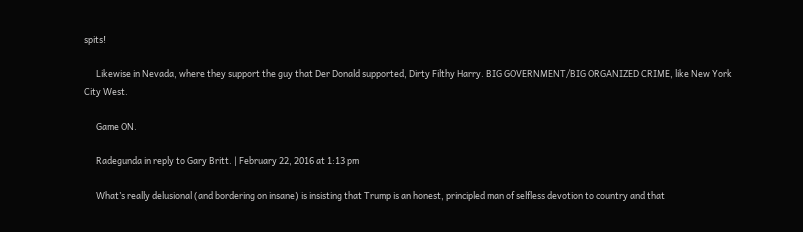spits!

      Likewise in Nevada, where they support the guy that Der Donald supported, Dirty Filthy Harry. BIG GOVERNMENT/BIG ORGANIZED CRIME, like New York City West.

      Game ON.

      Radegunda in reply to Gary Britt. | February 22, 2016 at 1:13 pm

      What’s really delusional (and bordering on insane) is insisting that Trump is an honest, principled man of selfless devotion to country and that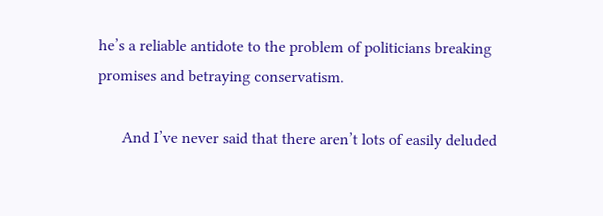he’s a reliable antidote to the problem of politicians breaking promises and betraying conservatism.

      And I’ve never said that there aren’t lots of easily deluded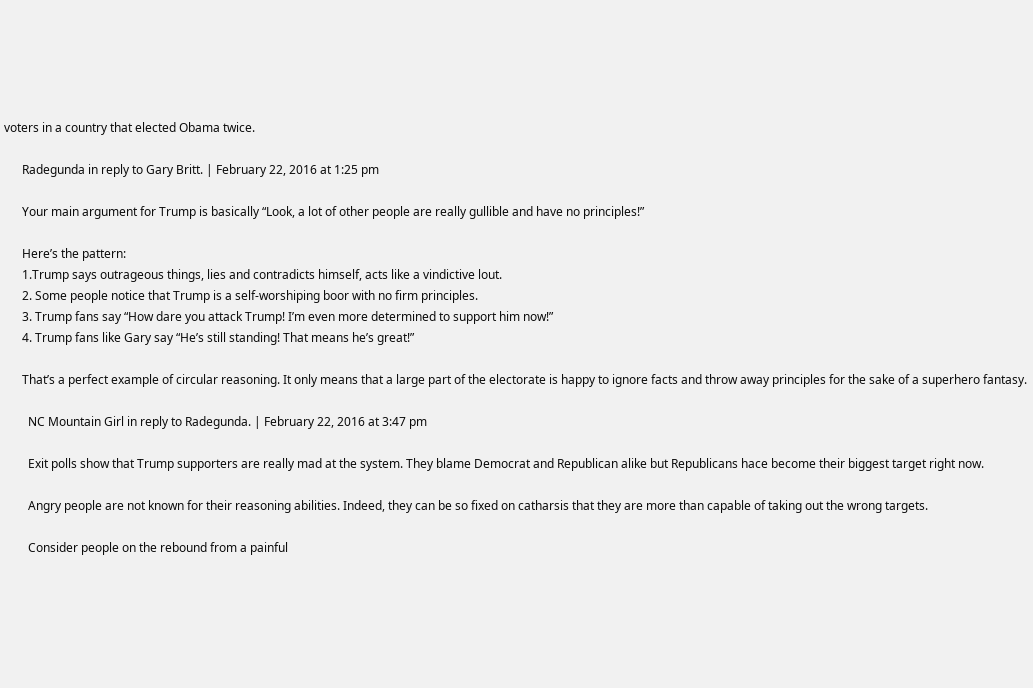voters in a country that elected Obama twice.

      Radegunda in reply to Gary Britt. | February 22, 2016 at 1:25 pm

      Your main argument for Trump is basically “Look, a lot of other people are really gullible and have no principles!”

      Here’s the pattern:
      1.Trump says outrageous things, lies and contradicts himself, acts like a vindictive lout.
      2. Some people notice that Trump is a self-worshiping boor with no firm principles.
      3. Trump fans say “How dare you attack Trump! I’m even more determined to support him now!”
      4. Trump fans like Gary say “He’s still standing! That means he’s great!”

      That’s a perfect example of circular reasoning. It only means that a large part of the electorate is happy to ignore facts and throw away principles for the sake of a superhero fantasy.

        NC Mountain Girl in reply to Radegunda. | February 22, 2016 at 3:47 pm

        Exit polls show that Trump supporters are really mad at the system. They blame Democrat and Republican alike but Republicans hace become their biggest target right now.

        Angry people are not known for their reasoning abilities. Indeed, they can be so fixed on catharsis that they are more than capable of taking out the wrong targets.

        Consider people on the rebound from a painful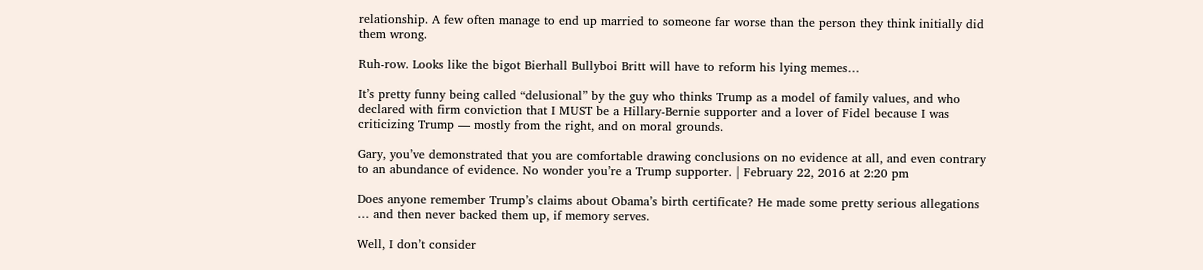relationship. A few often manage to end up married to someone far worse than the person they think initially did them wrong.

Ruh-row. Looks like the bigot Bierhall Bullyboi Britt will have to reform his lying memes…

It’s pretty funny being called “delusional” by the guy who thinks Trump as a model of family values, and who declared with firm conviction that I MUST be a Hillary-Bernie supporter and a lover of Fidel because I was criticizing Trump — mostly from the right, and on moral grounds.

Gary, you’ve demonstrated that you are comfortable drawing conclusions on no evidence at all, and even contrary to an abundance of evidence. No wonder you’re a Trump supporter. | February 22, 2016 at 2:20 pm

Does anyone remember Trump’s claims about Obama’s birth certificate? He made some pretty serious allegations … and then never backed them up, if memory serves.

Well, I don’t consider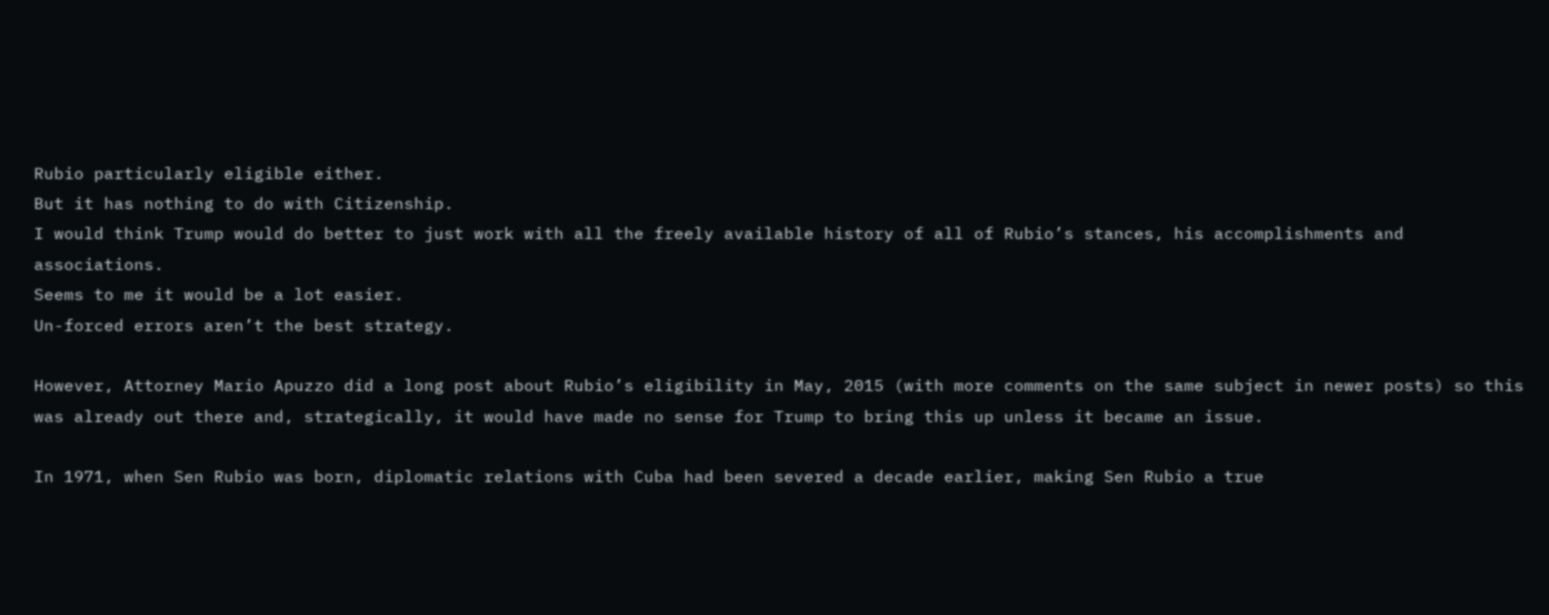Rubio particularly eligible either.
But it has nothing to do with Citizenship.
I would think Trump would do better to just work with all the freely available history of all of Rubio’s stances, his accomplishments and associations.
Seems to me it would be a lot easier.
Un-forced errors aren’t the best strategy.

However, Attorney Mario Apuzzo did a long post about Rubio’s eligibility in May, 2015 (with more comments on the same subject in newer posts) so this was already out there and, strategically, it would have made no sense for Trump to bring this up unless it became an issue.

In 1971, when Sen Rubio was born, diplomatic relations with Cuba had been severed a decade earlier, making Sen Rubio a true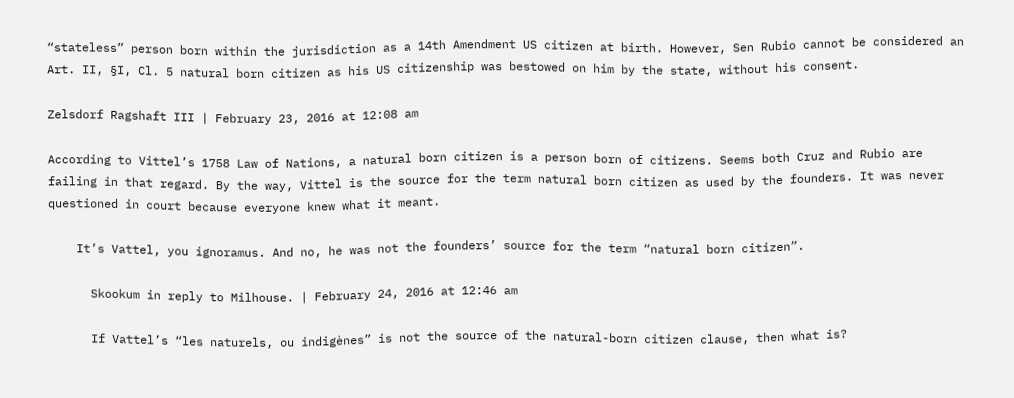“stateless” person born within the jurisdiction as a 14th Amendment US citizen at birth. However, Sen Rubio cannot be considered an Art. II, §I, Cl. 5 natural born citizen as his US citizenship was bestowed on him by the state, without his consent.

Zelsdorf Ragshaft III | February 23, 2016 at 12:08 am

According to Vittel’s 1758 Law of Nations, a natural born citizen is a person born of citizens. Seems both Cruz and Rubio are failing in that regard. By the way, Vittel is the source for the term natural born citizen as used by the founders. It was never questioned in court because everyone knew what it meant.

    It’s Vattel, you ignoramus. And no, he was not the founders’ source for the term “natural born citizen”.

      Skookum in reply to Milhouse. | February 24, 2016 at 12:46 am

      If Vattel’s “les naturels, ou indigènes” is not the source of the natural-born citizen clause, then what is?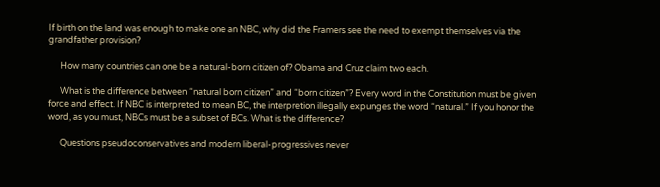If birth on the land was enough to make one an NBC, why did the Framers see the need to exempt themselves via the grandfather provision?

      How many countries can one be a natural-born citizen of? Obama and Cruz claim two each.

      What is the difference between “natural born citizen” and “born citizen”? Every word in the Constitution must be given force and effect. If NBC is interpreted to mean BC, the interpretion illegally expunges the word “natural.” If you honor the word, as you must, NBCs must be a subset of BCs. What is the difference?

      Questions pseudoconservatives and modern liberal-progressives never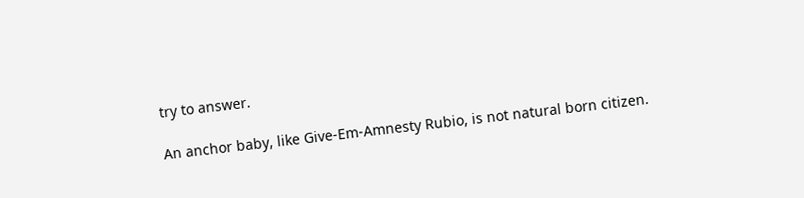try to answer.

An anchor baby, like Give-Em-Amnesty Rubio, is not natural born citizen.